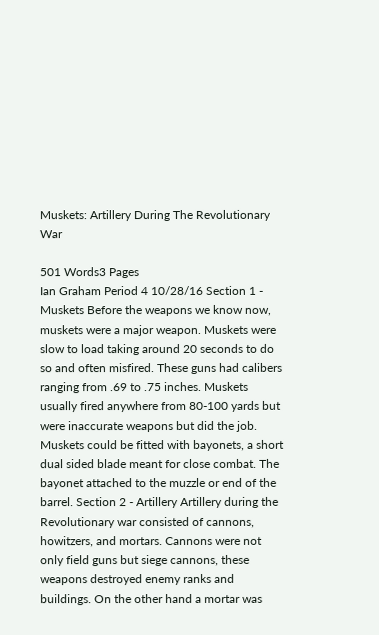Muskets: Artillery During The Revolutionary War

501 Words3 Pages
Ian Graham Period 4 10/28/16 Section 1 - Muskets Before the weapons we know now, muskets were a major weapon. Muskets were slow to load taking around 20 seconds to do so and often misfired. These guns had calibers ranging from .69 to .75 inches. Muskets usually fired anywhere from 80-100 yards but were inaccurate weapons but did the job. Muskets could be fitted with bayonets, a short dual sided blade meant for close combat. The bayonet attached to the muzzle or end of the barrel. Section 2 - Artillery Artillery during the Revolutionary war consisted of cannons, howitzers, and mortars. Cannons were not only field guns but siege cannons, these weapons destroyed enemy ranks and buildings. On the other hand a mortar was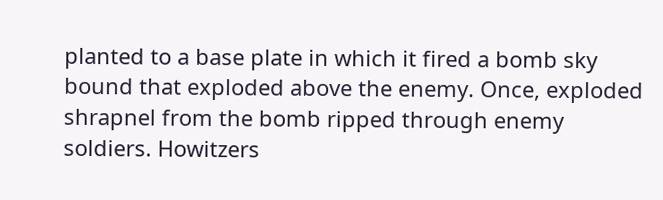planted to a base plate in which it fired a bomb sky bound that exploded above the enemy. Once, exploded shrapnel from the bomb ripped through enemy soldiers. Howitzers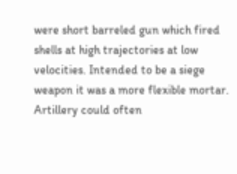were short barreled gun which fired shells at high trajectories at low velocities. Intended to be a siege weapon it was a more flexible mortar. Artillery could often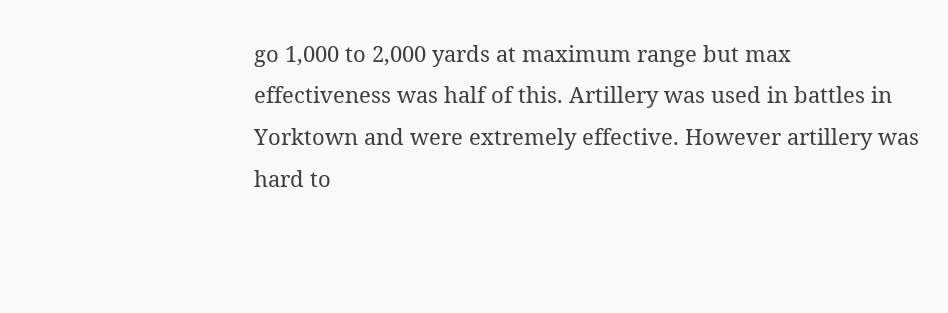go 1,000 to 2,000 yards at maximum range but max effectiveness was half of this. Artillery was used in battles in Yorktown and were extremely effective. However artillery was hard to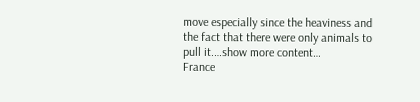move especially since the heaviness and the fact that there were only animals to pull it.…show more content…
France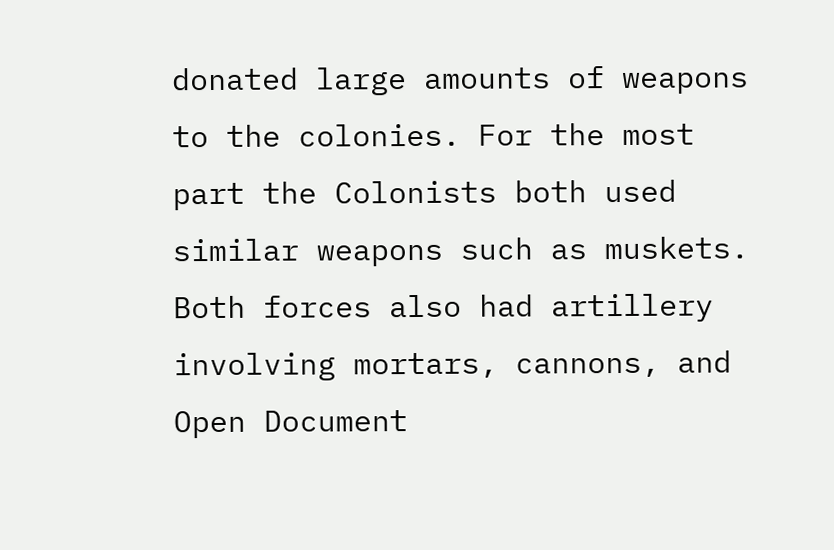donated large amounts of weapons to the colonies. For the most part the Colonists both used similar weapons such as muskets. Both forces also had artillery involving mortars, cannons, and
Open Document